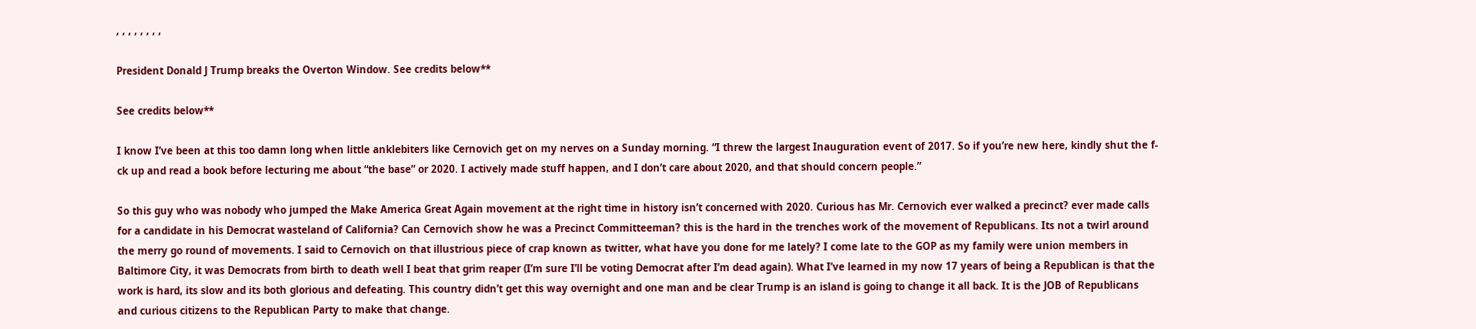, , , , , , , ,

President Donald J Trump breaks the Overton Window. See credits below**

See credits below**

I know I’ve been at this too damn long when little anklebiters like Cernovich get on my nerves on a Sunday morning. “I threw the largest Inauguration event of 2017. So if you’re new here, kindly shut the f-ck up and read a book before lecturing me about “the base” or 2020. I actively made stuff happen, and I don’t care about 2020, and that should concern people.”

So this guy who was nobody who jumped the Make America Great Again movement at the right time in history isn’t concerned with 2020. Curious has Mr. Cernovich ever walked a precinct? ever made calls for a candidate in his Democrat wasteland of California? Can Cernovich show he was a Precinct Committeeman? this is the hard in the trenches work of the movement of Republicans. Its not a twirl around the merry go round of movements. I said to Cernovich on that illustrious piece of crap known as twitter, what have you done for me lately? I come late to the GOP as my family were union members in Baltimore City, it was Democrats from birth to death well I beat that grim reaper (I’m sure I’ll be voting Democrat after I’m dead again). What I’ve learned in my now 17 years of being a Republican is that the work is hard, its slow and its both glorious and defeating. This country didn’t get this way overnight and one man and be clear Trump is an island is going to change it all back. It is the JOB of Republicans and curious citizens to the Republican Party to make that change.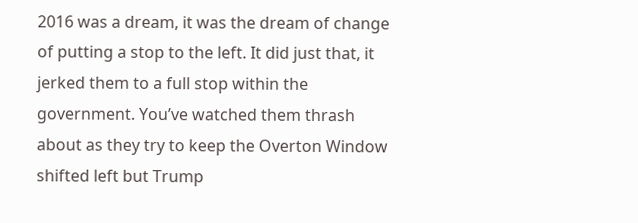2016 was a dream, it was the dream of change of putting a stop to the left. It did just that, it jerked them to a full stop within the government. You’ve watched them thrash about as they try to keep the Overton Window shifted left but Trump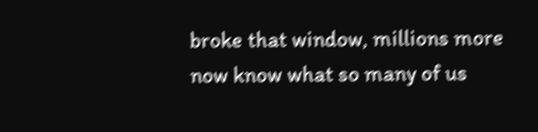broke that window, millions more now know what so many of us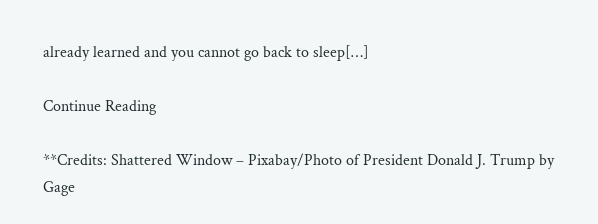already learned and you cannot go back to sleep[…]

Continue Reading

**Credits: Shattered Window – Pixabay/Photo of President Donald J. Trump by Gage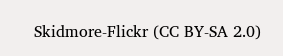Skidmore-Flickr (CC BY-SA 2.0)